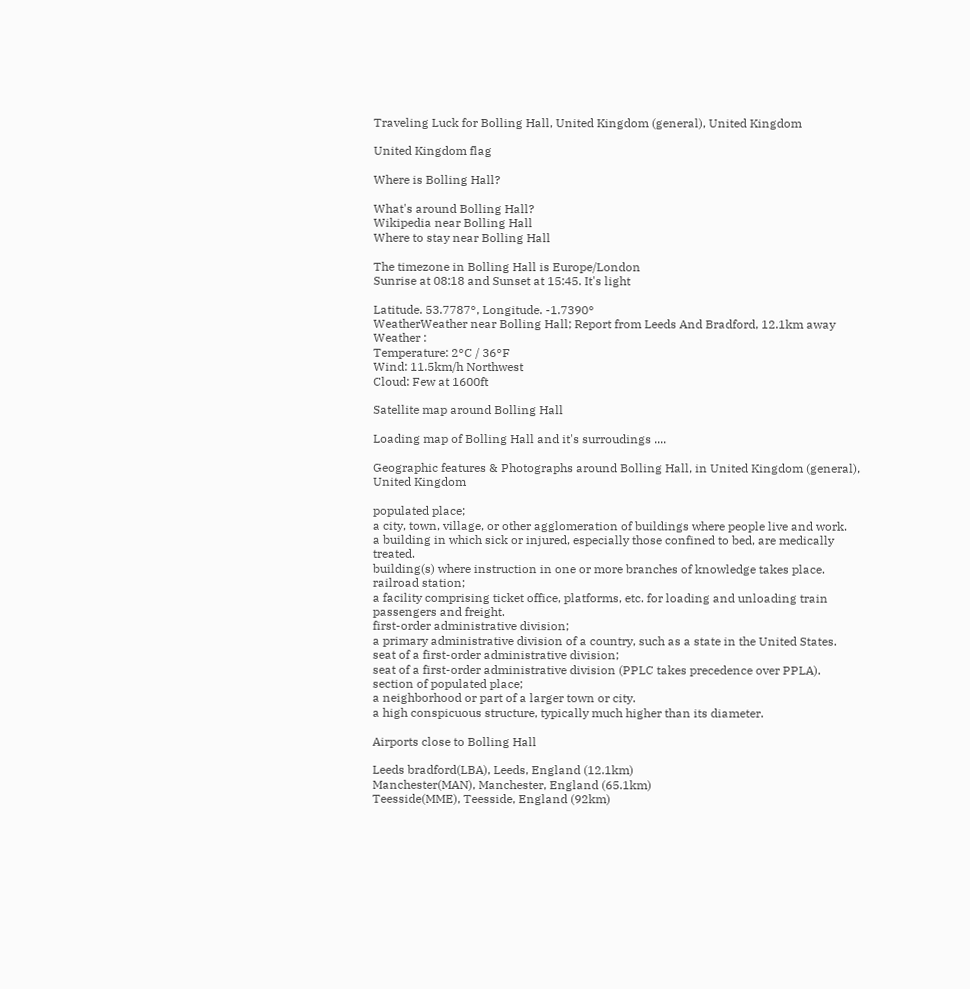Traveling Luck for Bolling Hall, United Kingdom (general), United Kingdom

United Kingdom flag

Where is Bolling Hall?

What's around Bolling Hall?
Wikipedia near Bolling Hall
Where to stay near Bolling Hall

The timezone in Bolling Hall is Europe/London
Sunrise at 08:18 and Sunset at 15:45. It's light

Latitude. 53.7787°, Longitude. -1.7390°
WeatherWeather near Bolling Hall; Report from Leeds And Bradford, 12.1km away
Weather :
Temperature: 2°C / 36°F
Wind: 11.5km/h Northwest
Cloud: Few at 1600ft

Satellite map around Bolling Hall

Loading map of Bolling Hall and it's surroudings ....

Geographic features & Photographs around Bolling Hall, in United Kingdom (general), United Kingdom

populated place;
a city, town, village, or other agglomeration of buildings where people live and work.
a building in which sick or injured, especially those confined to bed, are medically treated.
building(s) where instruction in one or more branches of knowledge takes place.
railroad station;
a facility comprising ticket office, platforms, etc. for loading and unloading train passengers and freight.
first-order administrative division;
a primary administrative division of a country, such as a state in the United States.
seat of a first-order administrative division;
seat of a first-order administrative division (PPLC takes precedence over PPLA).
section of populated place;
a neighborhood or part of a larger town or city.
a high conspicuous structure, typically much higher than its diameter.

Airports close to Bolling Hall

Leeds bradford(LBA), Leeds, England (12.1km)
Manchester(MAN), Manchester, England (65.1km)
Teesside(MME), Teesside, England (92km)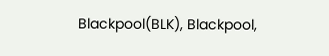Blackpool(BLK), Blackpool,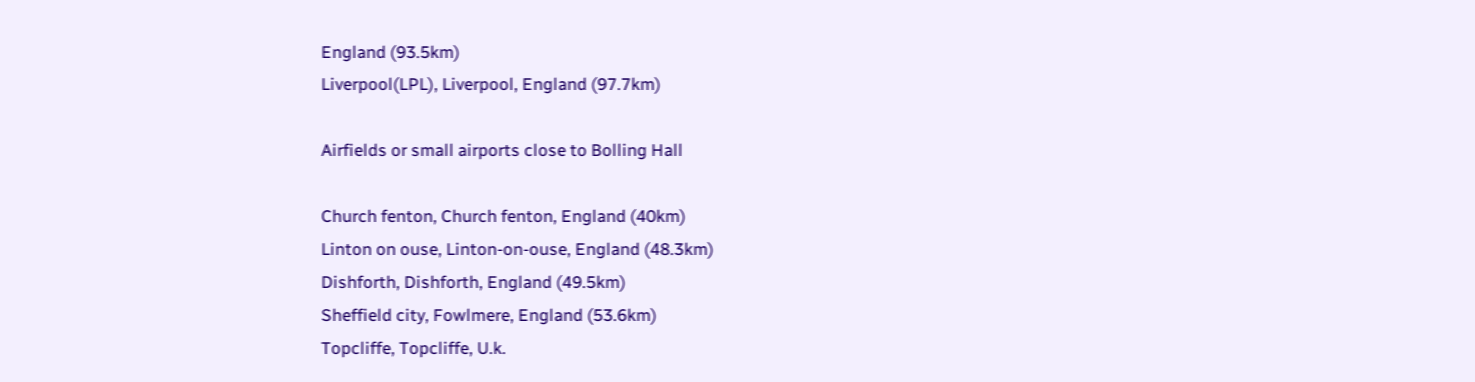England (93.5km)
Liverpool(LPL), Liverpool, England (97.7km)

Airfields or small airports close to Bolling Hall

Church fenton, Church fenton, England (40km)
Linton on ouse, Linton-on-ouse, England (48.3km)
Dishforth, Dishforth, England (49.5km)
Sheffield city, Fowlmere, England (53.6km)
Topcliffe, Topcliffe, U.k.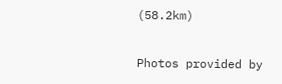(58.2km)

Photos provided by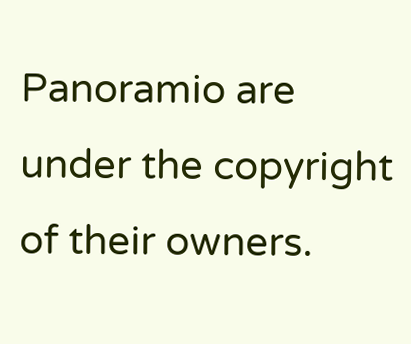Panoramio are under the copyright of their owners.